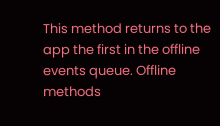This method returns to the app the first in the offline events queue. Offline methods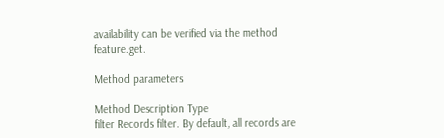availability can be verified via the method feature.get.

Method parameters

Method Description Type
filter Records filter. By default, all records are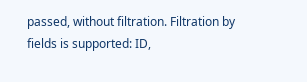passed, without filtration. Filtration by fields is supported: ID,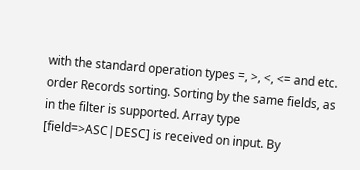with the standard operation types =, >, <, <= and etc.
order Records sorting. Sorting by the same fields, as in the filter is supported. Array type [field=>ASC|DESC] is received on input. By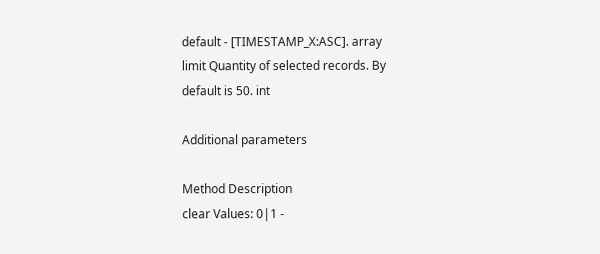default - [TIMESTAMP_X:ASC]. array
limit Quantity of selected records. By default is 50. int

Additional parameters

Method Description
clear Values: 0|1 -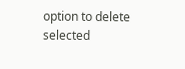option to delete selected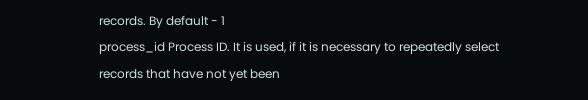records. By default - 1
process_id Process ID. It is used, if it is necessary to repeatedly select records that have not yet been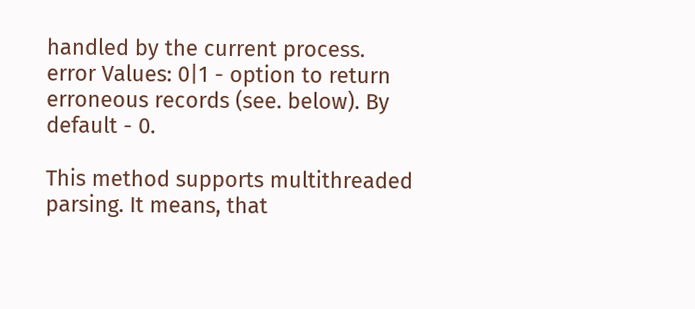handled by the current process.
error Values: 0|1 - option to return erroneous records (see. below). By default - 0.

This method supports multithreaded parsing. It means, that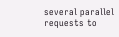several parallel requests to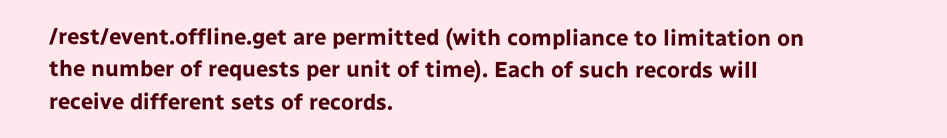/rest/event.offline.get are permitted (with compliance to limitation on the number of requests per unit of time). Each of such records will receive different sets of records.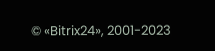© «Bitrix24», 2001-2023